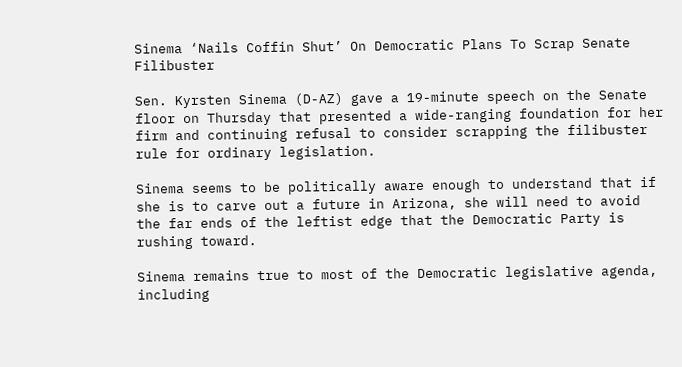Sinema ‘Nails Coffin Shut’ On Democratic Plans To Scrap Senate Filibuster

Sen. Kyrsten Sinema (D-AZ) gave a 19-minute speech on the Senate floor on Thursday that presented a wide-ranging foundation for her firm and continuing refusal to consider scrapping the filibuster rule for ordinary legislation.

Sinema seems to be politically aware enough to understand that if she is to carve out a future in Arizona, she will need to avoid the far ends of the leftist edge that the Democratic Party is rushing toward.

Sinema remains true to most of the Democratic legislative agenda, including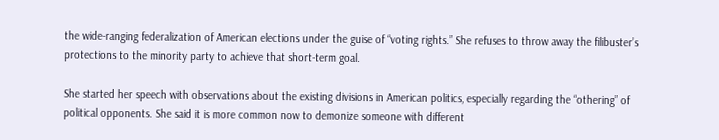the wide-ranging federalization of American elections under the guise of “voting rights.” She refuses to throw away the filibuster’s protections to the minority party to achieve that short-term goal.

She started her speech with observations about the existing divisions in American politics, especially regarding the “othering” of political opponents. She said it is more common now to demonize someone with different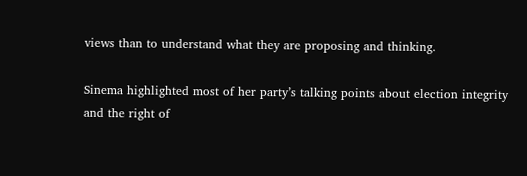views than to understand what they are proposing and thinking.

Sinema highlighted most of her party’s talking points about election integrity and the right of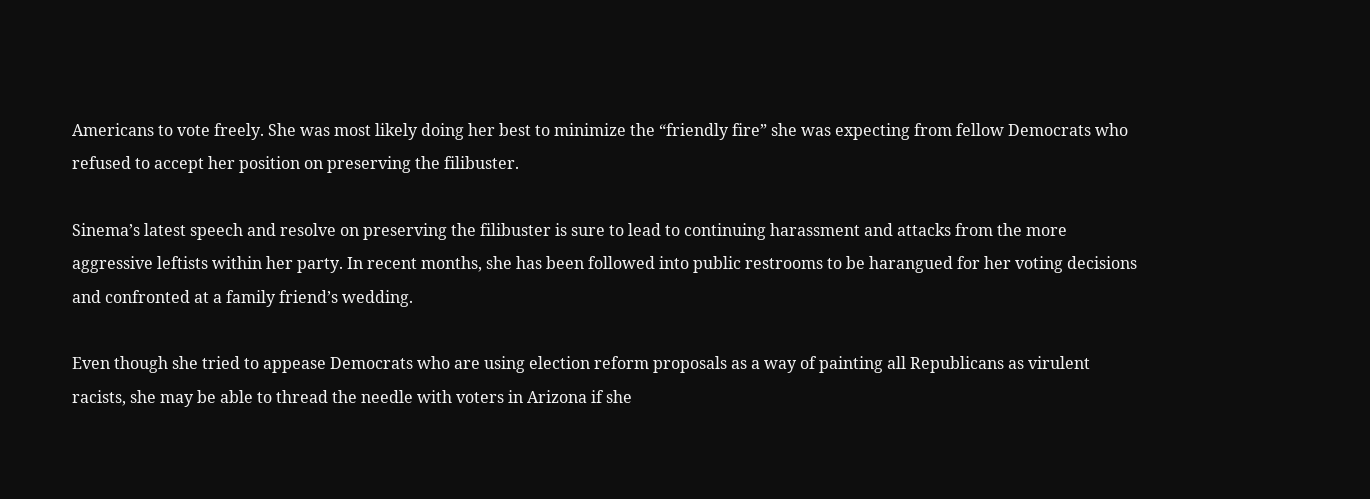Americans to vote freely. She was most likely doing her best to minimize the “friendly fire” she was expecting from fellow Democrats who refused to accept her position on preserving the filibuster.

Sinema’s latest speech and resolve on preserving the filibuster is sure to lead to continuing harassment and attacks from the more aggressive leftists within her party. In recent months, she has been followed into public restrooms to be harangued for her voting decisions and confronted at a family friend’s wedding.

Even though she tried to appease Democrats who are using election reform proposals as a way of painting all Republicans as virulent racists, she may be able to thread the needle with voters in Arizona if she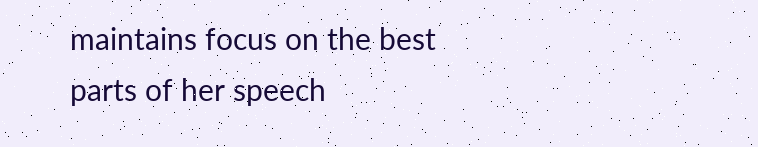maintains focus on the best parts of her speech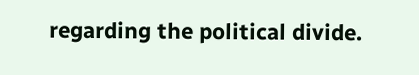regarding the political divide.